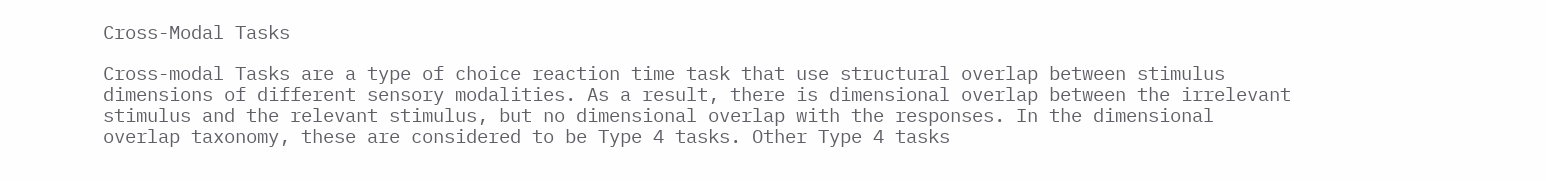Cross-Modal Tasks

Cross-modal Tasks are a type of choice reaction time task that use structural overlap between stimulus dimensions of different sensory modalities. As a result, there is dimensional overlap between the irrelevant stimulus and the relevant stimulus, but no dimensional overlap with the responses. In the dimensional overlap taxonomy, these are considered to be Type 4 tasks. Other Type 4 tasks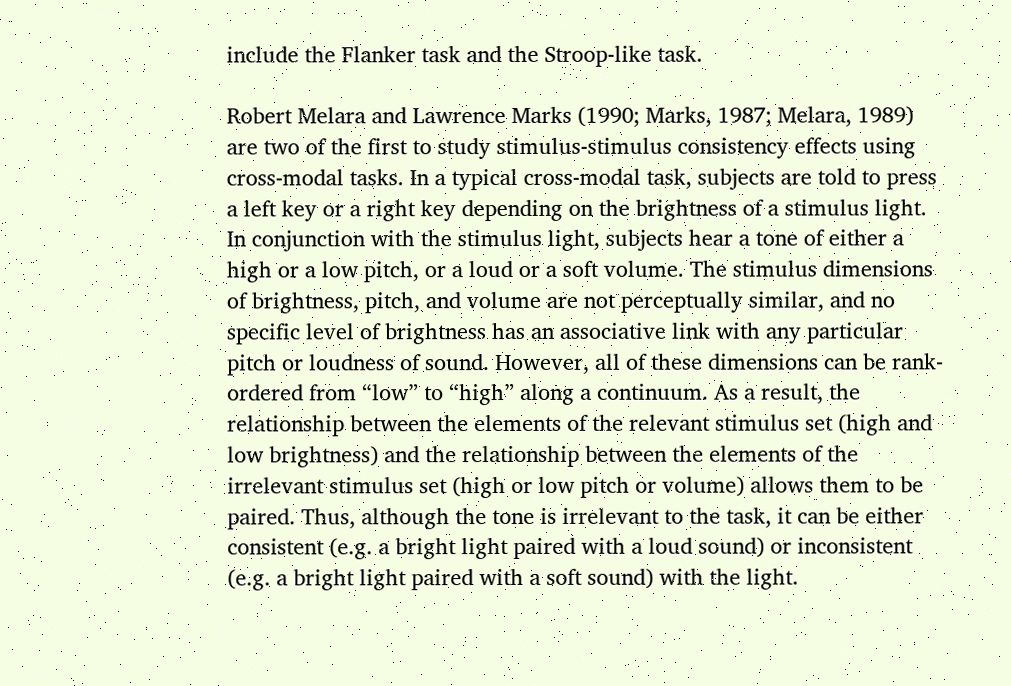include the Flanker task and the Stroop-like task.

Robert Melara and Lawrence Marks (1990; Marks, 1987; Melara, 1989) are two of the first to study stimulus-stimulus consistency effects using cross-modal tasks. In a typical cross-modal task, subjects are told to press a left key or a right key depending on the brightness of a stimulus light. In conjunction with the stimulus light, subjects hear a tone of either a high or a low pitch, or a loud or a soft volume. The stimulus dimensions of brightness, pitch, and volume are not perceptually similar, and no specific level of brightness has an associative link with any particular pitch or loudness of sound. However, all of these dimensions can be rank-ordered from “low” to “high” along a continuum. As a result, the relationship between the elements of the relevant stimulus set (high and low brightness) and the relationship between the elements of the irrelevant stimulus set (high or low pitch or volume) allows them to be paired. Thus, although the tone is irrelevant to the task, it can be either consistent (e.g. a bright light paired with a loud sound) or inconsistent (e.g. a bright light paired with a soft sound) with the light.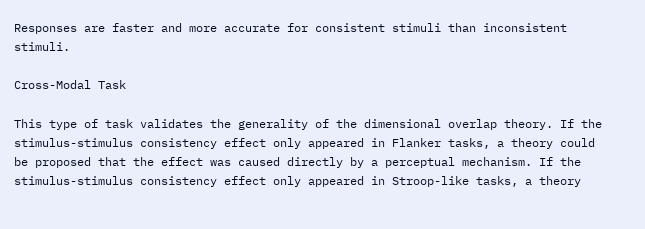Responses are faster and more accurate for consistent stimuli than inconsistent stimuli.

Cross-Modal Task

This type of task validates the generality of the dimensional overlap theory. If the stimulus-stimulus consistency effect only appeared in Flanker tasks, a theory could be proposed that the effect was caused directly by a perceptual mechanism. If the stimulus-stimulus consistency effect only appeared in Stroop-like tasks, a theory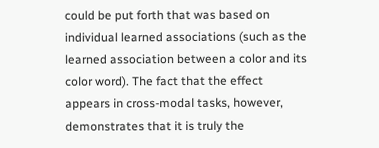could be put forth that was based on individual learned associations (such as the learned association between a color and its color word). The fact that the effect appears in cross-modal tasks, however, demonstrates that it is truly the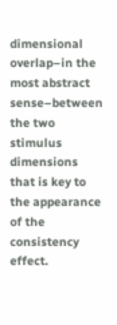dimensional overlap–in the most abstract sense–between the two stimulus dimensions that is key to the appearance of the consistency effect.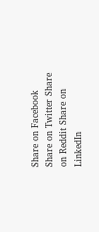Share on Facebook Share on Twitter Share on Reddit Share on LinkedIn